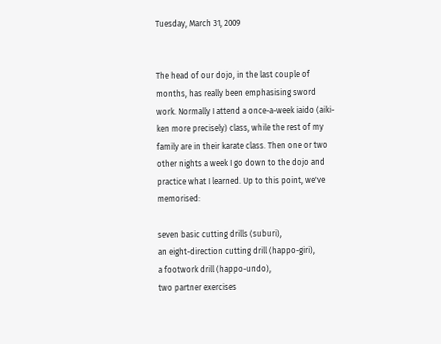Tuesday, March 31, 2009


The head of our dojo, in the last couple of months, has really been emphasising sword work. Normally I attend a once-a-week iaido (aiki-ken more precisely) class, while the rest of my family are in their karate class. Then one or two other nights a week I go down to the dojo and practice what I learned. Up to this point, we've memorised:

seven basic cutting drills (suburi),
an eight-direction cutting drill (happo-giri),
a footwork drill (happo-undo),
two partner exercises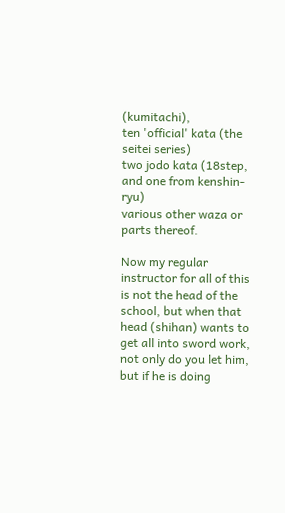(kumitachi),
ten 'official' kata (the seitei series)
two jodo kata (18step, and one from kenshin-ryu)
various other waza or parts thereof.

Now my regular instructor for all of this is not the head of the school, but when that head (shihan) wants to get all into sword work, not only do you let him, but if he is doing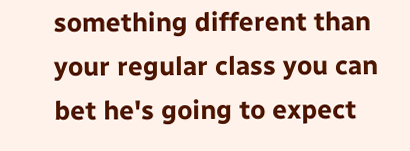something different than your regular class you can bet he's going to expect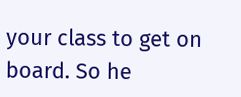your class to get on board. So he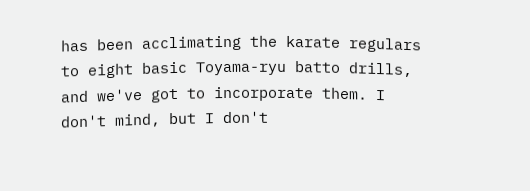has been acclimating the karate regulars to eight basic Toyama-ryu batto drills, and we've got to incorporate them. I don't mind, but I don't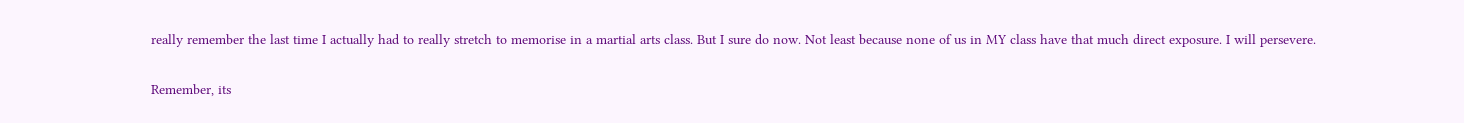really remember the last time I actually had to really stretch to memorise in a martial arts class. But I sure do now. Not least because none of us in MY class have that much direct exposure. I will persevere.

Remember, its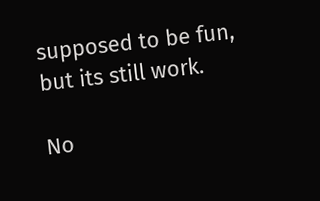supposed to be fun, but its still work.

No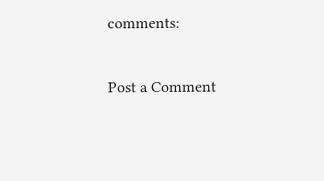comments:

Post a Comment